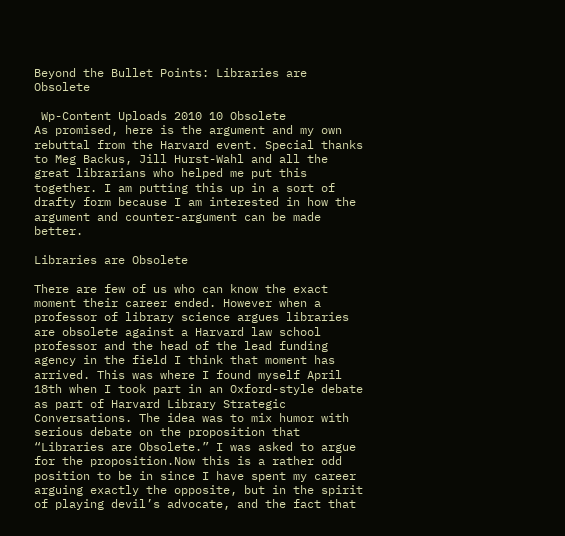Beyond the Bullet Points: Libraries are Obsolete

 Wp-Content Uploads 2010 10 Obsolete
As promised, here is the argument and my own rebuttal from the Harvard event. Special thanks to Meg Backus, Jill Hurst-Wahl and all the great librarians who helped me put this together. I am putting this up in a sort of drafty form because I am interested in how the argument and counter-argument can be made better.

Libraries are Obsolete

There are few of us who can know the exact moment their career ended. However when a professor of library science argues libraries are obsolete against a Harvard law school professor and the head of the lead funding agency in the field I think that moment has arrived. This was where I found myself April 18th when I took part in an Oxford-style debate as part of Harvard Library Strategic Conversations. The idea was to mix humor with serious debate on the proposition that “Libraries are Obsolete.” I was asked to argue for the proposition.Now this is a rather odd position to be in since I have spent my career arguing exactly the opposite, but in the spirit of playing devil’s advocate, and the fact that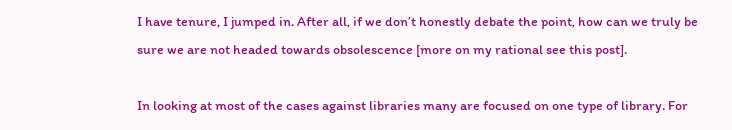I have tenure, I jumped in. After all, if we don’t honestly debate the point, how can we truly be sure we are not headed towards obsolescence [more on my rational see this post].

In looking at most of the cases against libraries many are focused on one type of library. For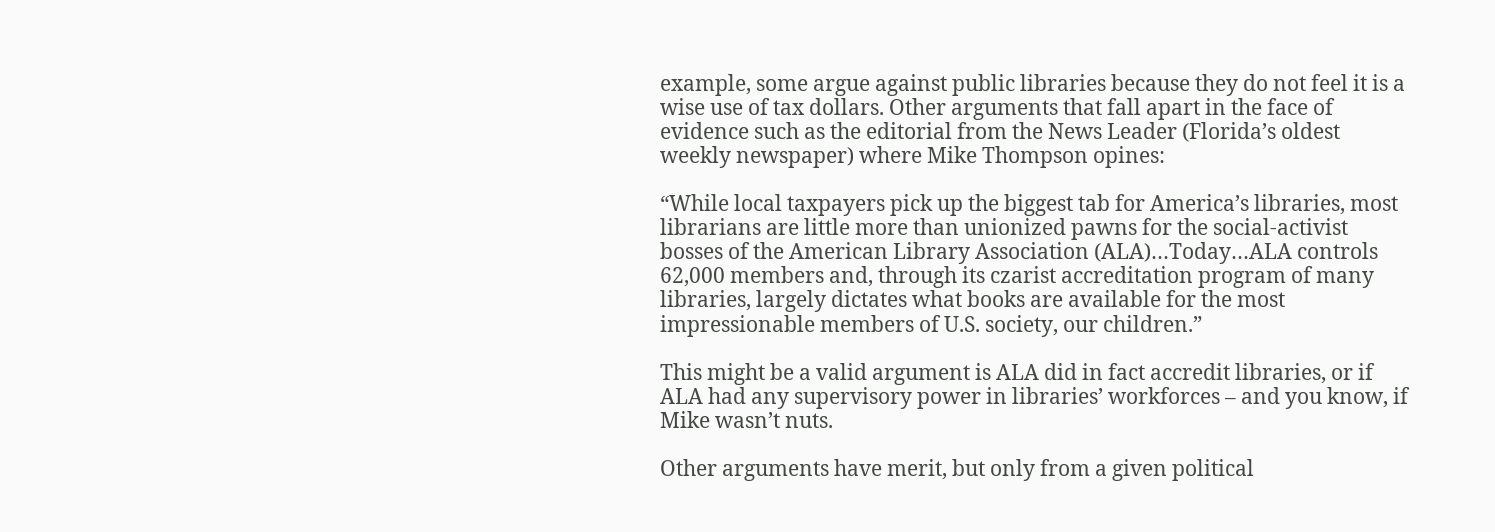example, some argue against public libraries because they do not feel it is a wise use of tax dollars. Other arguments that fall apart in the face of evidence such as the editorial from the News Leader (Florida’s oldest weekly newspaper) where Mike Thompson opines:

“While local taxpayers pick up the biggest tab for America’s libraries, most librarians are little more than unionized pawns for the social-activist bosses of the American Library Association (ALA)…Today…ALA controls 62,000 members and, through its czarist accreditation program of many libraries, largely dictates what books are available for the most impressionable members of U.S. society, our children.”

This might be a valid argument is ALA did in fact accredit libraries, or if ALA had any supervisory power in libraries’ workforces – and you know, if Mike wasn’t nuts.

Other arguments have merit, but only from a given political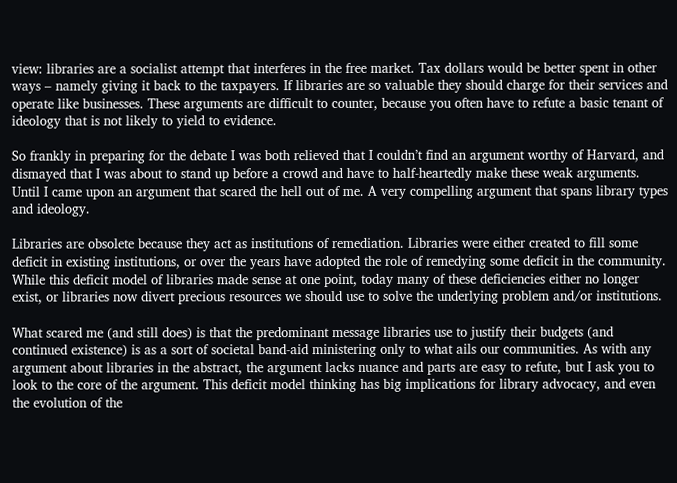view: libraries are a socialist attempt that interferes in the free market. Tax dollars would be better spent in other ways – namely giving it back to the taxpayers. If libraries are so valuable they should charge for their services and operate like businesses. These arguments are difficult to counter, because you often have to refute a basic tenant of ideology that is not likely to yield to evidence.

So frankly in preparing for the debate I was both relieved that I couldn’t find an argument worthy of Harvard, and dismayed that I was about to stand up before a crowd and have to half-heartedly make these weak arguments. Until I came upon an argument that scared the hell out of me. A very compelling argument that spans library types and ideology.

Libraries are obsolete because they act as institutions of remediation. Libraries were either created to fill some deficit in existing institutions, or over the years have adopted the role of remedying some deficit in the community. While this deficit model of libraries made sense at one point, today many of these deficiencies either no longer exist, or libraries now divert precious resources we should use to solve the underlying problem and/or institutions.

What scared me (and still does) is that the predominant message libraries use to justify their budgets (and continued existence) is as a sort of societal band-aid ministering only to what ails our communities. As with any argument about libraries in the abstract, the argument lacks nuance and parts are easy to refute, but I ask you to look to the core of the argument. This deficit model thinking has big implications for library advocacy, and even the evolution of the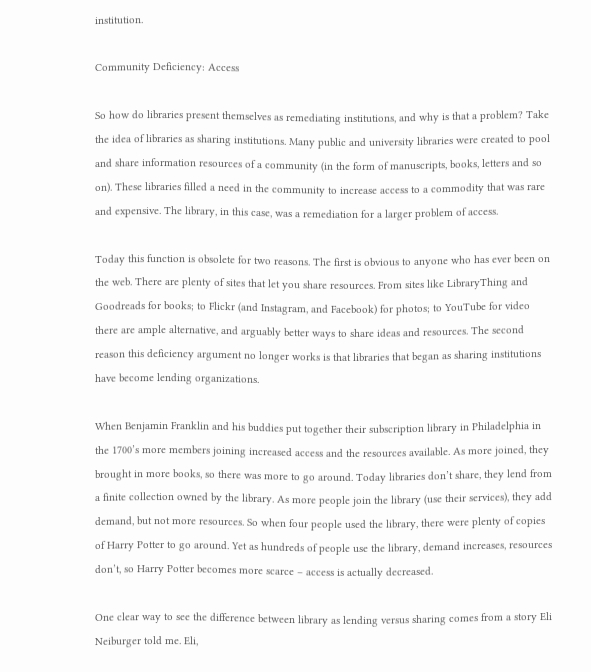institution.

Community Deficiency: Access

So how do libraries present themselves as remediating institutions, and why is that a problem? Take the idea of libraries as sharing institutions. Many public and university libraries were created to pool and share information resources of a community (in the form of manuscripts, books, letters and so on). These libraries filled a need in the community to increase access to a commodity that was rare and expensive. The library, in this case, was a remediation for a larger problem of access.

Today this function is obsolete for two reasons. The first is obvious to anyone who has ever been on the web. There are plenty of sites that let you share resources. From sites like LibraryThing and Goodreads for books; to Flickr (and Instagram, and Facebook) for photos; to YouTube for video there are ample alternative, and arguably better ways to share ideas and resources. The second reason this deficiency argument no longer works is that libraries that began as sharing institutions have become lending organizations.

When Benjamin Franklin and his buddies put together their subscription library in Philadelphia in the 1700’s more members joining increased access and the resources available. As more joined, they brought in more books, so there was more to go around. Today libraries don’t share, they lend from a finite collection owned by the library. As more people join the library (use their services), they add demand, but not more resources. So when four people used the library, there were plenty of copies of Harry Potter to go around. Yet as hundreds of people use the library, demand increases, resources don’t, so Harry Potter becomes more scarce – access is actually decreased.

One clear way to see the difference between library as lending versus sharing comes from a story Eli Neiburger told me. Eli,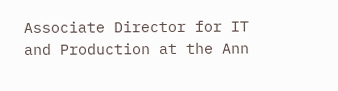Associate Director for IT and Production at the Ann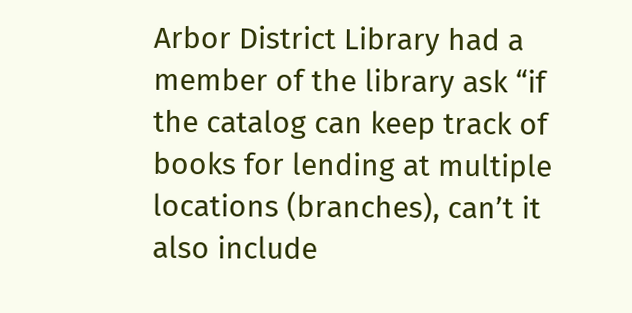Arbor District Library had a member of the library ask “if the catalog can keep track of books for lending at multiple locations (branches), can’t it also include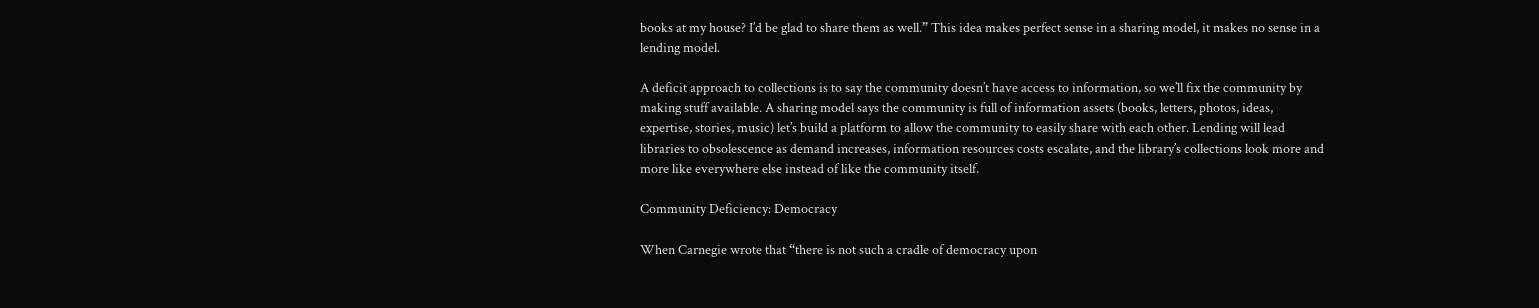books at my house? I’d be glad to share them as well.” This idea makes perfect sense in a sharing model, it makes no sense in a lending model.

A deficit approach to collections is to say the community doesn’t have access to information, so we’ll fix the community by making stuff available. A sharing model says the community is full of information assets (books, letters, photos, ideas, expertise, stories, music) let’s build a platform to allow the community to easily share with each other. Lending will lead libraries to obsolescence as demand increases, information resources costs escalate, and the library’s collections look more and more like everywhere else instead of like the community itself.

Community Deficiency: Democracy

When Carnegie wrote that “there is not such a cradle of democracy upon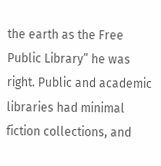the earth as the Free Public Library” he was right. Public and academic libraries had minimal fiction collections, and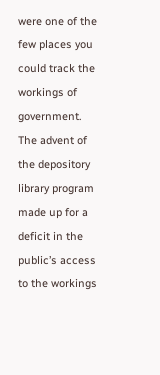were one of the few places you could track the workings of government. The advent of the depository library program made up for a deficit in the public’s access to the workings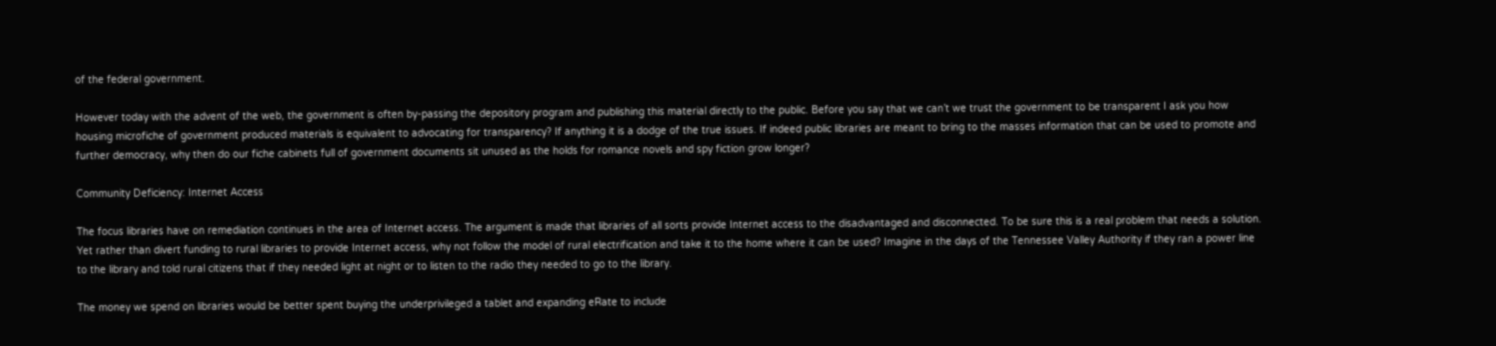of the federal government.

However today with the advent of the web, the government is often by-passing the depository program and publishing this material directly to the public. Before you say that we can’t we trust the government to be transparent I ask you how housing microfiche of government produced materials is equivalent to advocating for transparency? If anything it is a dodge of the true issues. If indeed public libraries are meant to bring to the masses information that can be used to promote and further democracy, why then do our fiche cabinets full of government documents sit unused as the holds for romance novels and spy fiction grow longer?

Community Deficiency: Internet Access

The focus libraries have on remediation continues in the area of Internet access. The argument is made that libraries of all sorts provide Internet access to the disadvantaged and disconnected. To be sure this is a real problem that needs a solution. Yet rather than divert funding to rural libraries to provide Internet access, why not follow the model of rural electrification and take it to the home where it can be used? Imagine in the days of the Tennessee Valley Authority if they ran a power line to the library and told rural citizens that if they needed light at night or to listen to the radio they needed to go to the library.

The money we spend on libraries would be better spent buying the underprivileged a tablet and expanding eRate to include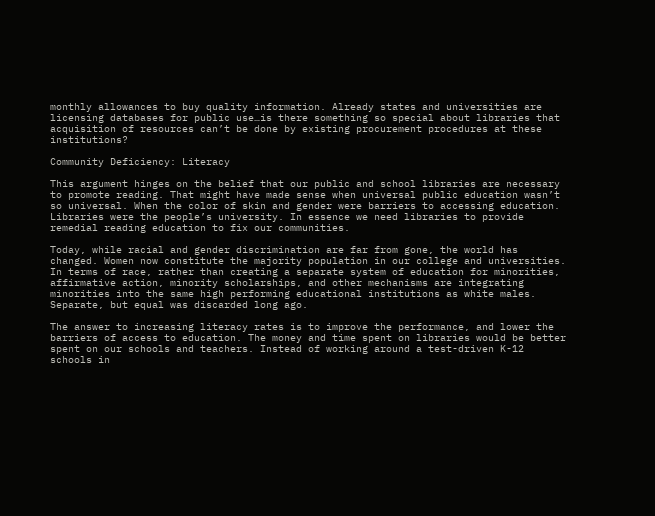monthly allowances to buy quality information. Already states and universities are licensing databases for public use…is there something so special about libraries that acquisition of resources can’t be done by existing procurement procedures at these institutions?

Community Deficiency: Literacy

This argument hinges on the belief that our public and school libraries are necessary to promote reading. That might have made sense when universal public education wasn’t so universal. When the color of skin and gender were barriers to accessing education. Libraries were the people’s university. In essence we need libraries to provide remedial reading education to fix our communities.

Today, while racial and gender discrimination are far from gone, the world has changed. Women now constitute the majority population in our college and universities. In terms of race, rather than creating a separate system of education for minorities, affirmative action, minority scholarships, and other mechanisms are integrating minorities into the same high performing educational institutions as white males. Separate, but equal was discarded long ago.

The answer to increasing literacy rates is to improve the performance, and lower the barriers of access to education. The money and time spent on libraries would be better spent on our schools and teachers. Instead of working around a test-driven K-12 schools in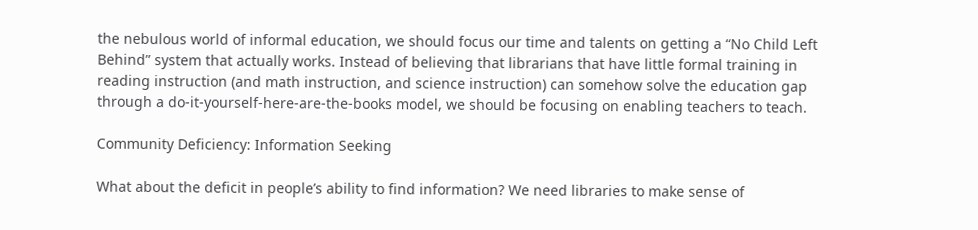the nebulous world of informal education, we should focus our time and talents on getting a “No Child Left Behind” system that actually works. Instead of believing that librarians that have little formal training in reading instruction (and math instruction, and science instruction) can somehow solve the education gap through a do-it-yourself-here-are-the-books model, we should be focusing on enabling teachers to teach.

Community Deficiency: Information Seeking

What about the deficit in people’s ability to find information? We need libraries to make sense of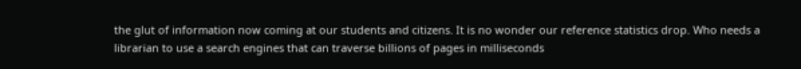the glut of information now coming at our students and citizens. It is no wonder our reference statistics drop. Who needs a librarian to use a search engines that can traverse billions of pages in milliseconds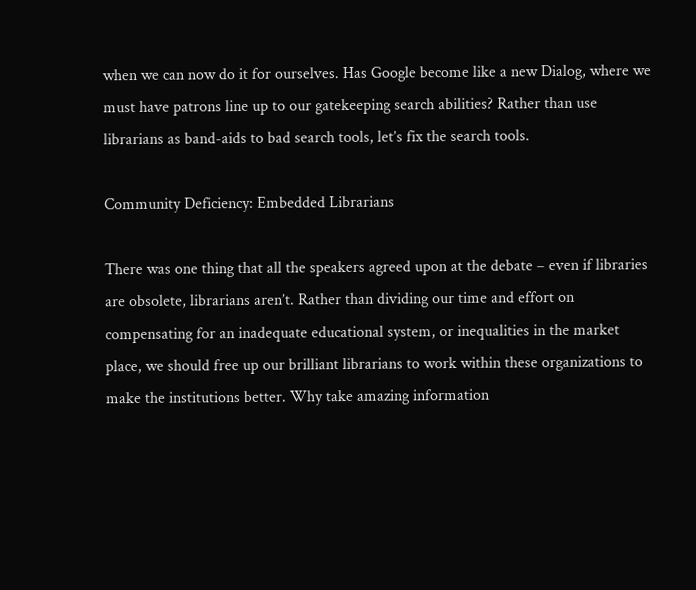when we can now do it for ourselves. Has Google become like a new Dialog, where we must have patrons line up to our gatekeeping search abilities? Rather than use librarians as band-aids to bad search tools, let’s fix the search tools.

Community Deficiency: Embedded Librarians

There was one thing that all the speakers agreed upon at the debate – even if libraries are obsolete, librarians aren’t. Rather than dividing our time and effort on compensating for an inadequate educational system, or inequalities in the market place, we should free up our brilliant librarians to work within these organizations to make the institutions better. Why take amazing information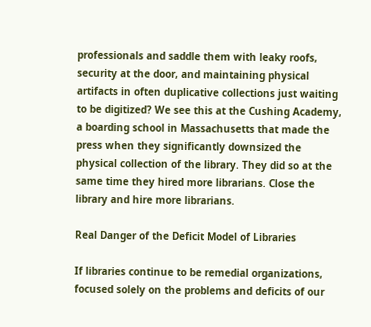professionals and saddle them with leaky roofs, security at the door, and maintaining physical artifacts in often duplicative collections just waiting to be digitized? We see this at the Cushing Academy, a boarding school in Massachusetts that made the press when they significantly downsized the physical collection of the library. They did so at the same time they hired more librarians. Close the library and hire more librarians.

Real Danger of the Deficit Model of Libraries

If libraries continue to be remedial organizations, focused solely on the problems and deficits of our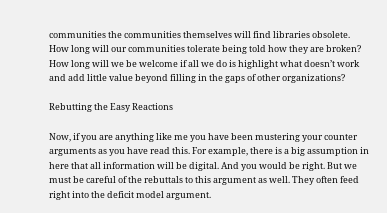communities the communities themselves will find libraries obsolete. How long will our communities tolerate being told how they are broken? How long will we be welcome if all we do is highlight what doesn’t work and add little value beyond filling in the gaps of other organizations?

Rebutting the Easy Reactions

Now, if you are anything like me you have been mustering your counter arguments as you have read this. For example, there is a big assumption in here that all information will be digital. And you would be right. But we must be careful of the rebuttals to this argument as well. They often feed right into the deficit model argument.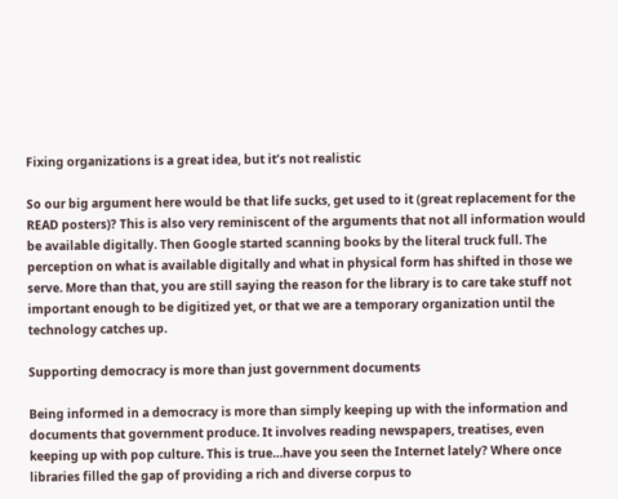Fixing organizations is a great idea, but it’s not realistic

So our big argument here would be that life sucks, get used to it (great replacement for the READ posters)? This is also very reminiscent of the arguments that not all information would be available digitally. Then Google started scanning books by the literal truck full. The perception on what is available digitally and what in physical form has shifted in those we serve. More than that, you are still saying the reason for the library is to care take stuff not important enough to be digitized yet, or that we are a temporary organization until the technology catches up.

Supporting democracy is more than just government documents

Being informed in a democracy is more than simply keeping up with the information and documents that government produce. It involves reading newspapers, treatises, even keeping up with pop culture. This is true…have you seen the Internet lately? Where once libraries filled the gap of providing a rich and diverse corpus to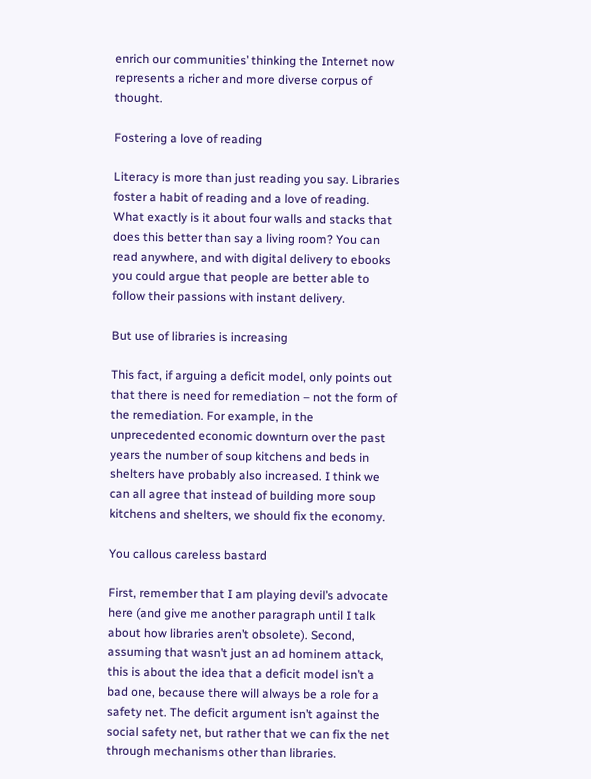enrich our communities’ thinking the Internet now represents a richer and more diverse corpus of thought.

Fostering a love of reading

Literacy is more than just reading you say. Libraries foster a habit of reading and a love of reading. What exactly is it about four walls and stacks that does this better than say a living room? You can read anywhere, and with digital delivery to ebooks you could argue that people are better able to follow their passions with instant delivery.

But use of libraries is increasing

This fact, if arguing a deficit model, only points out that there is need for remediation – not the form of the remediation. For example, in the unprecedented economic downturn over the past years the number of soup kitchens and beds in shelters have probably also increased. I think we can all agree that instead of building more soup kitchens and shelters, we should fix the economy.

You callous careless bastard

First, remember that I am playing devil’s advocate here (and give me another paragraph until I talk about how libraries aren’t obsolete). Second, assuming that wasn’t just an ad hominem attack, this is about the idea that a deficit model isn’t a bad one, because there will always be a role for a safety net. The deficit argument isn’t against the social safety net, but rather that we can fix the net through mechanisms other than libraries.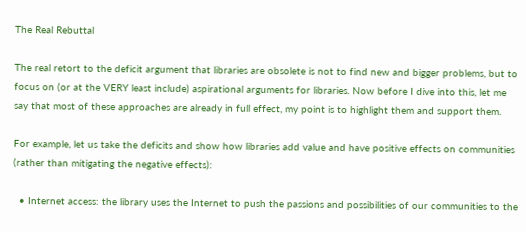The Real Rebuttal

The real retort to the deficit argument that libraries are obsolete is not to find new and bigger problems, but to focus on (or at the VERY least include) aspirational arguments for libraries. Now before I dive into this, let me say that most of these approaches are already in full effect, my point is to highlight them and support them.

For example, let us take the deficits and show how libraries add value and have positive effects on communities (rather than mitigating the negative effects):

  • Internet access: the library uses the Internet to push the passions and possibilities of our communities to the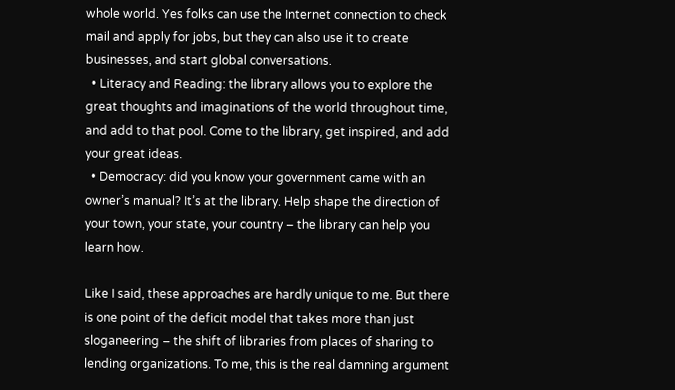whole world. Yes folks can use the Internet connection to check mail and apply for jobs, but they can also use it to create businesses, and start global conversations.
  • Literacy and Reading: the library allows you to explore the great thoughts and imaginations of the world throughout time, and add to that pool. Come to the library, get inspired, and add your great ideas.
  • Democracy: did you know your government came with an owner’s manual? It’s at the library. Help shape the direction of your town, your state, your country – the library can help you learn how.

Like I said, these approaches are hardly unique to me. But there is one point of the deficit model that takes more than just sloganeering – the shift of libraries from places of sharing to lending organizations. To me, this is the real damning argument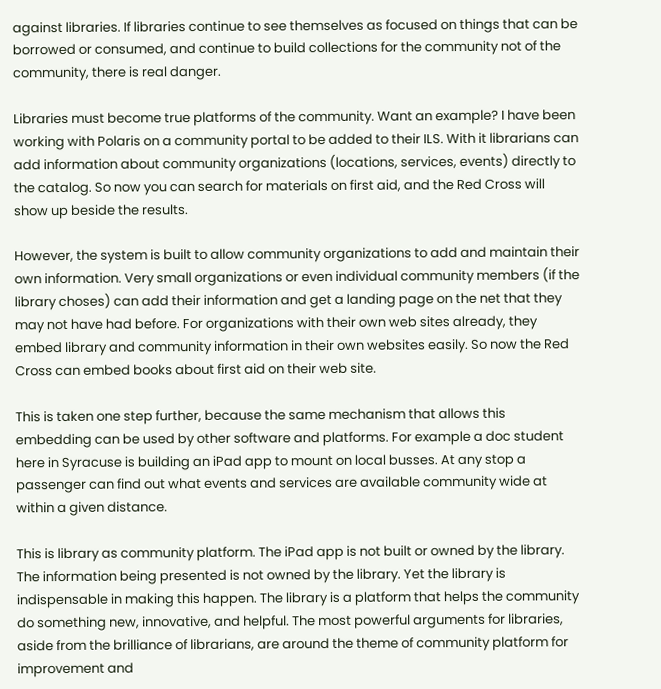against libraries. If libraries continue to see themselves as focused on things that can be borrowed or consumed, and continue to build collections for the community not of the community, there is real danger.

Libraries must become true platforms of the community. Want an example? I have been working with Polaris on a community portal to be added to their ILS. With it librarians can add information about community organizations (locations, services, events) directly to the catalog. So now you can search for materials on first aid, and the Red Cross will show up beside the results.

However, the system is built to allow community organizations to add and maintain their own information. Very small organizations or even individual community members (if the library choses) can add their information and get a landing page on the net that they may not have had before. For organizations with their own web sites already, they embed library and community information in their own websites easily. So now the Red Cross can embed books about first aid on their web site.

This is taken one step further, because the same mechanism that allows this embedding can be used by other software and platforms. For example a doc student here in Syracuse is building an iPad app to mount on local busses. At any stop a passenger can find out what events and services are available community wide at within a given distance.

This is library as community platform. The iPad app is not built or owned by the library. The information being presented is not owned by the library. Yet the library is indispensable in making this happen. The library is a platform that helps the community do something new, innovative, and helpful. The most powerful arguments for libraries, aside from the brilliance of librarians, are around the theme of community platform for improvement and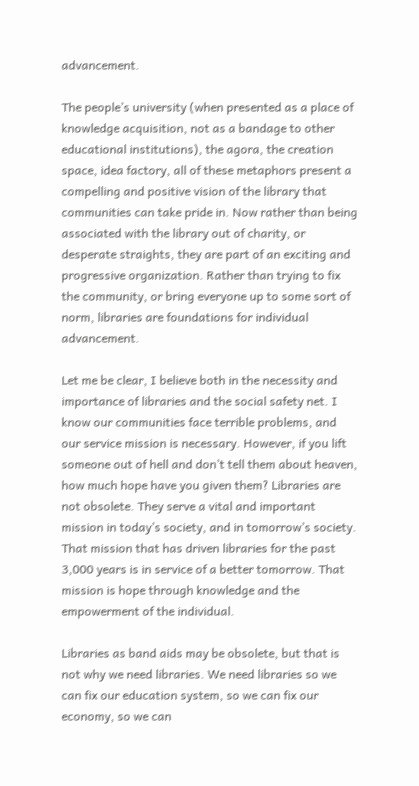advancement.

The people’s university (when presented as a place of knowledge acquisition, not as a bandage to other educational institutions), the agora, the creation space, idea factory, all of these metaphors present a compelling and positive vision of the library that communities can take pride in. Now rather than being associated with the library out of charity, or desperate straights, they are part of an exciting and progressive organization. Rather than trying to fix the community, or bring everyone up to some sort of norm, libraries are foundations for individual advancement.

Let me be clear, I believe both in the necessity and importance of libraries and the social safety net. I know our communities face terrible problems, and our service mission is necessary. However, if you lift someone out of hell and don’t tell them about heaven, how much hope have you given them? Libraries are not obsolete. They serve a vital and important mission in today’s society, and in tomorrow’s society. That mission that has driven libraries for the past 3,000 years is in service of a better tomorrow. That mission is hope through knowledge and the empowerment of the individual.

Libraries as band aids may be obsolete, but that is not why we need libraries. We need libraries so we can fix our education system, so we can fix our economy, so we can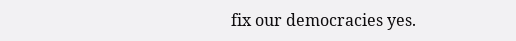fix our democracies yes.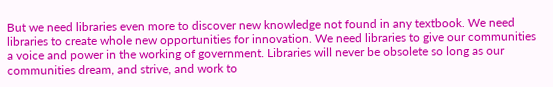But we need libraries even more to discover new knowledge not found in any textbook. We need libraries to create whole new opportunities for innovation. We need libraries to give our communities a voice and power in the working of government. Libraries will never be obsolete so long as our communities dream, and strive, and work to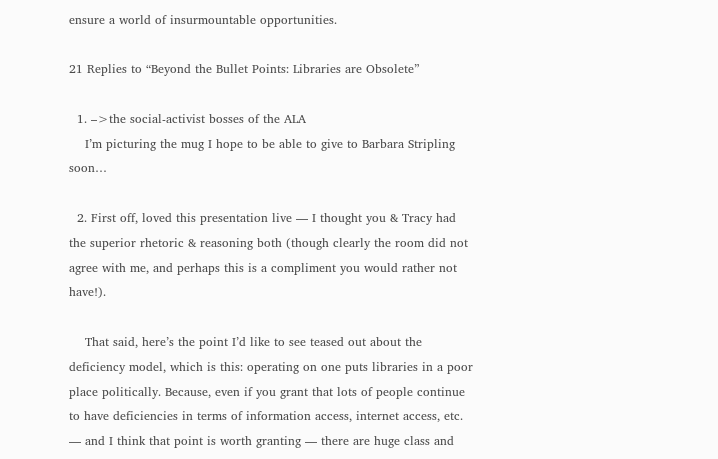ensure a world of insurmountable opportunities.

21 Replies to “Beyond the Bullet Points: Libraries are Obsolete”

  1. –>the social-activist bosses of the ALA
    I’m picturing the mug I hope to be able to give to Barbara Stripling soon…

  2. First off, loved this presentation live — I thought you & Tracy had the superior rhetoric & reasoning both (though clearly the room did not agree with me, and perhaps this is a compliment you would rather not have!).

    That said, here’s the point I’d like to see teased out about the deficiency model, which is this: operating on one puts libraries in a poor place politically. Because, even if you grant that lots of people continue to have deficiencies in terms of information access, internet access, etc. — and I think that point is worth granting — there are huge class and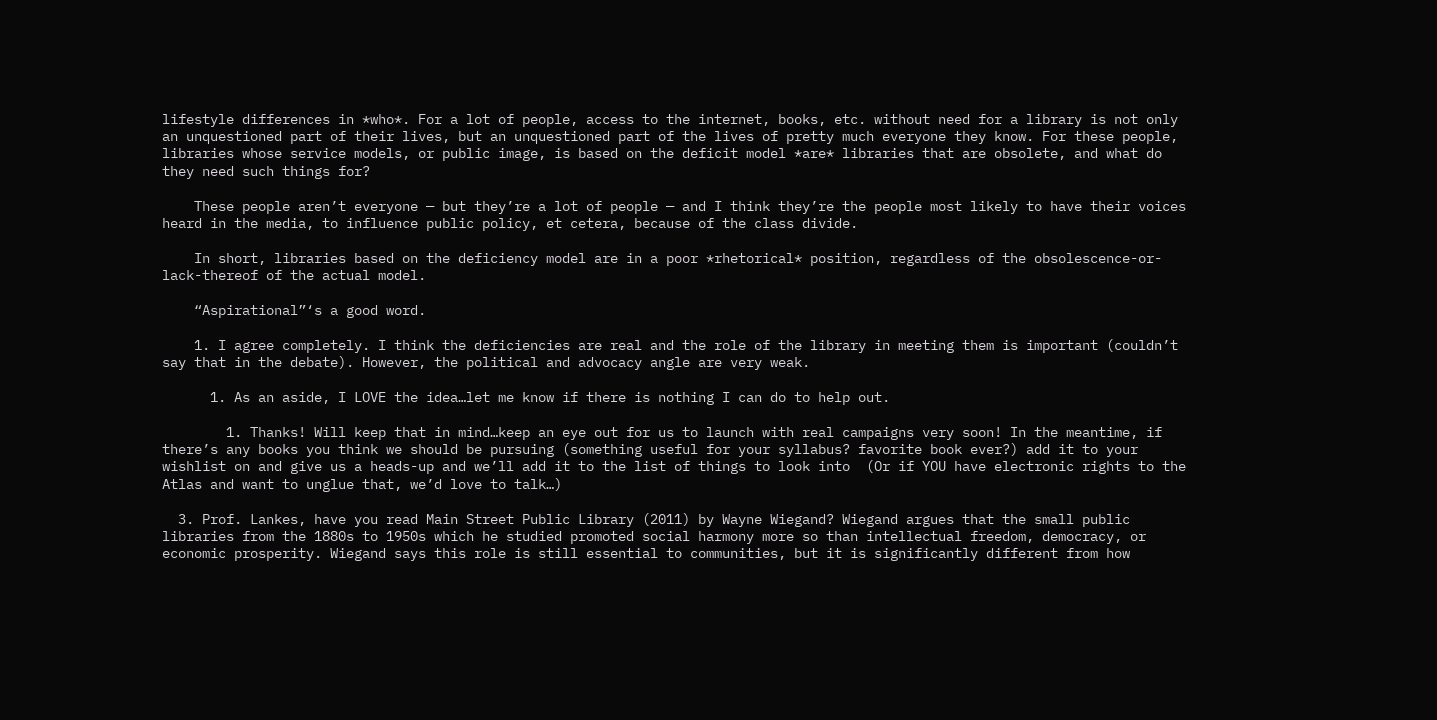lifestyle differences in *who*. For a lot of people, access to the internet, books, etc. without need for a library is not only an unquestioned part of their lives, but an unquestioned part of the lives of pretty much everyone they know. For these people, libraries whose service models, or public image, is based on the deficit model *are* libraries that are obsolete, and what do they need such things for?

    These people aren’t everyone — but they’re a lot of people — and I think they’re the people most likely to have their voices heard in the media, to influence public policy, et cetera, because of the class divide.

    In short, libraries based on the deficiency model are in a poor *rhetorical* position, regardless of the obsolescence-or-lack-thereof of the actual model.

    “Aspirational”‘s a good word.

    1. I agree completely. I think the deficiencies are real and the role of the library in meeting them is important (couldn’t say that in the debate). However, the political and advocacy angle are very weak.

      1. As an aside, I LOVE the idea…let me know if there is nothing I can do to help out.

        1. Thanks! Will keep that in mind…keep an eye out for us to launch with real campaigns very soon! In the meantime, if there’s any books you think we should be pursuing (something useful for your syllabus? favorite book ever?) add it to your wishlist on and give us a heads-up and we’ll add it to the list of things to look into  (Or if YOU have electronic rights to the Atlas and want to unglue that, we’d love to talk…)

  3. Prof. Lankes, have you read Main Street Public Library (2011) by Wayne Wiegand? Wiegand argues that the small public libraries from the 1880s to 1950s which he studied promoted social harmony more so than intellectual freedom, democracy, or economic prosperity. Wiegand says this role is still essential to communities, but it is significantly different from how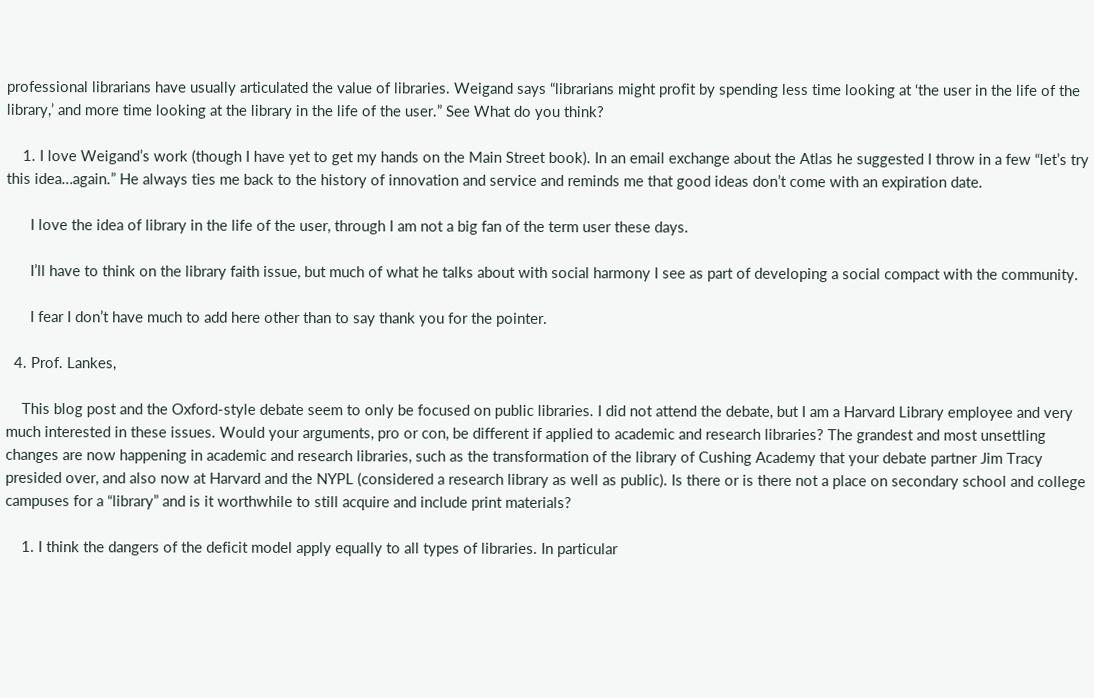professional librarians have usually articulated the value of libraries. Weigand says “librarians might profit by spending less time looking at ‘the user in the life of the library,’ and more time looking at the library in the life of the user.” See What do you think?

    1. I love Weigand’s work (though I have yet to get my hands on the Main Street book). In an email exchange about the Atlas he suggested I throw in a few “let’s try this idea…again.” He always ties me back to the history of innovation and service and reminds me that good ideas don’t come with an expiration date.

      I love the idea of library in the life of the user, through I am not a big fan of the term user these days.

      I’ll have to think on the library faith issue, but much of what he talks about with social harmony I see as part of developing a social compact with the community.

      I fear I don’t have much to add here other than to say thank you for the pointer.

  4. Prof. Lankes,

    This blog post and the Oxford-style debate seem to only be focused on public libraries. I did not attend the debate, but I am a Harvard Library employee and very much interested in these issues. Would your arguments, pro or con, be different if applied to academic and research libraries? The grandest and most unsettling changes are now happening in academic and research libraries, such as the transformation of the library of Cushing Academy that your debate partner Jim Tracy presided over, and also now at Harvard and the NYPL (considered a research library as well as public). Is there or is there not a place on secondary school and college campuses for a “library” and is it worthwhile to still acquire and include print materials?

    1. I think the dangers of the deficit model apply equally to all types of libraries. In particular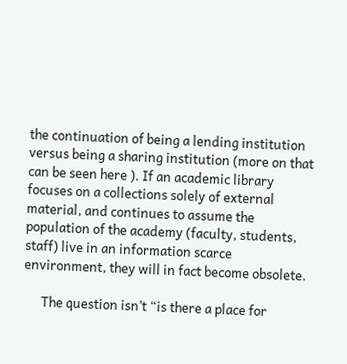the continuation of being a lending institution versus being a sharing institution (more on that can be seen here ). If an academic library focuses on a collections solely of external material, and continues to assume the population of the academy (faculty, students, staff) live in an information scarce environment, they will in fact become obsolete.

      The question isn’t “is there a place for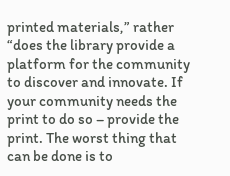printed materials,” rather “does the library provide a platform for the community to discover and innovate. If your community needs the print to do so – provide the print. The worst thing that can be done is to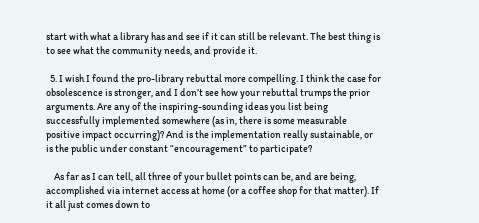start with what a library has and see if it can still be relevant. The best thing is to see what the community needs, and provide it.

  5. I wish I found the pro-library rebuttal more compelling. I think the case for obsolescence is stronger, and I don’t see how your rebuttal trumps the prior arguments. Are any of the inspiring-sounding ideas you list being successfully implemented somewhere (as in, there is some measurable positive impact occurring)? And is the implementation really sustainable, or is the public under constant “encouragement” to participate?

    As far as I can tell, all three of your bullet points can be, and are being, accomplished via internet access at home (or a coffee shop for that matter). If it all just comes down to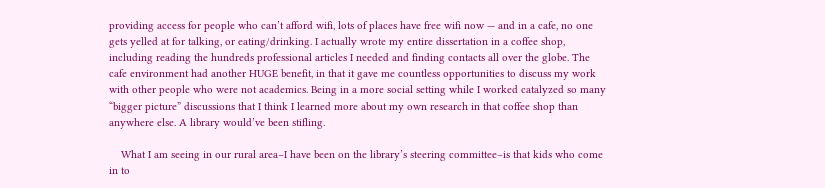providing access for people who can’t afford wifi, lots of places have free wifi now — and in a cafe, no one gets yelled at for talking, or eating/drinking. I actually wrote my entire dissertation in a coffee shop, including reading the hundreds professional articles I needed and finding contacts all over the globe. The cafe environment had another HUGE benefit, in that it gave me countless opportunities to discuss my work with other people who were not academics. Being in a more social setting while I worked catalyzed so many “bigger picture” discussions that I think I learned more about my own research in that coffee shop than anywhere else. A library would’ve been stifling.

    What I am seeing in our rural area–I have been on the library’s steering committee–is that kids who come in to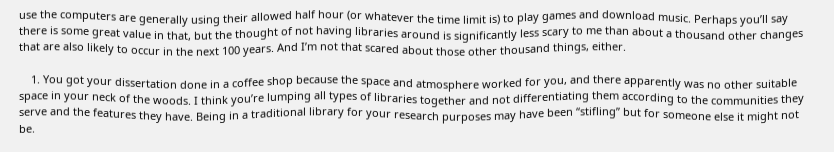use the computers are generally using their allowed half hour (or whatever the time limit is) to play games and download music. Perhaps you’ll say there is some great value in that, but the thought of not having libraries around is significantly less scary to me than about a thousand other changes that are also likely to occur in the next 100 years. And I’m not that scared about those other thousand things, either.

    1. You got your dissertation done in a coffee shop because the space and atmosphere worked for you, and there apparently was no other suitable space in your neck of the woods. I think you’re lumping all types of libraries together and not differentiating them according to the communities they serve and the features they have. Being in a traditional library for your research purposes may have been “stifling” but for someone else it might not be.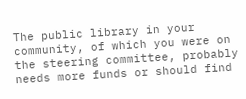The public library in your community, of which you were on the steering committee, probably needs more funds or should find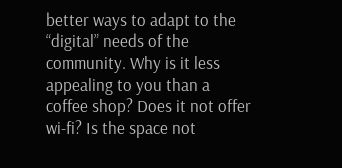better ways to adapt to the “digital” needs of the community. Why is it less appealing to you than a coffee shop? Does it not offer wi-fi? Is the space not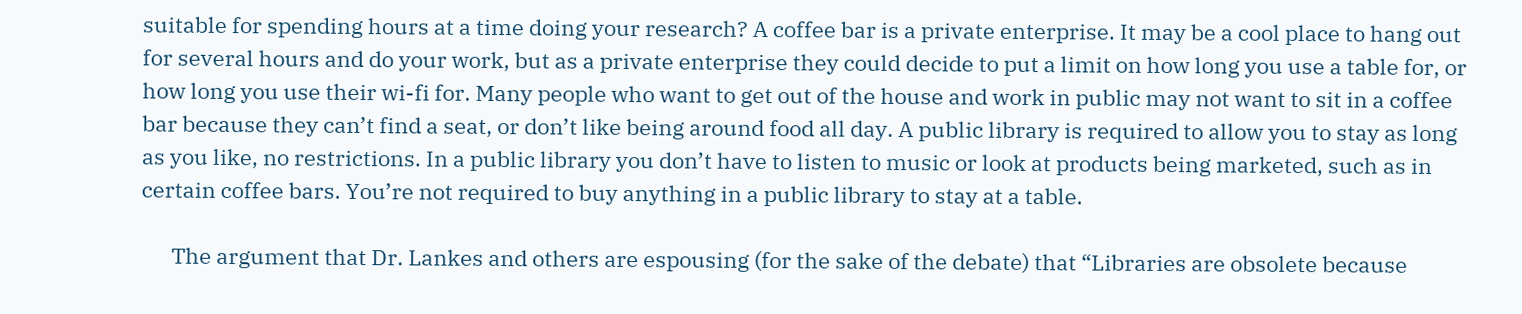suitable for spending hours at a time doing your research? A coffee bar is a private enterprise. It may be a cool place to hang out for several hours and do your work, but as a private enterprise they could decide to put a limit on how long you use a table for, or how long you use their wi-fi for. Many people who want to get out of the house and work in public may not want to sit in a coffee bar because they can’t find a seat, or don’t like being around food all day. A public library is required to allow you to stay as long as you like, no restrictions. In a public library you don’t have to listen to music or look at products being marketed, such as in certain coffee bars. You’re not required to buy anything in a public library to stay at a table.

      The argument that Dr. Lankes and others are espousing (for the sake of the debate) that “Libraries are obsolete because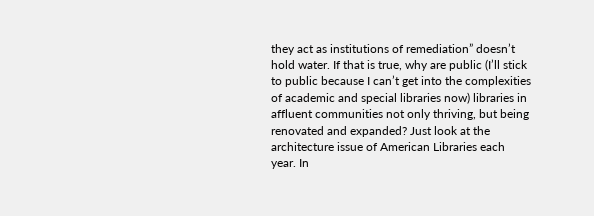they act as institutions of remediation” doesn’t hold water. If that is true, why are public (I’ll stick to public because I can’t get into the complexities of academic and special libraries now) libraries in affluent communities not only thriving, but being renovated and expanded? Just look at the architecture issue of American Libraries each year. In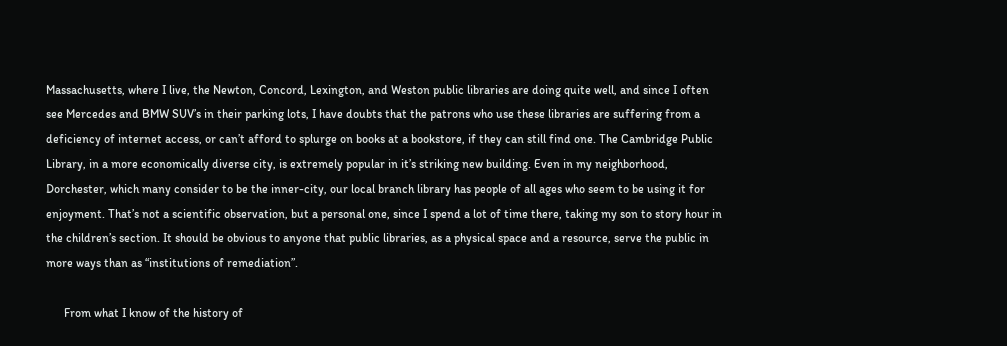Massachusetts, where I live, the Newton, Concord, Lexington, and Weston public libraries are doing quite well, and since I often see Mercedes and BMW SUV’s in their parking lots, I have doubts that the patrons who use these libraries are suffering from a deficiency of internet access, or can’t afford to splurge on books at a bookstore, if they can still find one. The Cambridge Public Library, in a more economically diverse city, is extremely popular in it’s striking new building. Even in my neighborhood, Dorchester, which many consider to be the inner-city, our local branch library has people of all ages who seem to be using it for enjoyment. That’s not a scientific observation, but a personal one, since I spend a lot of time there, taking my son to story hour in the children’s section. It should be obvious to anyone that public libraries, as a physical space and a resource, serve the public in more ways than as “institutions of remediation”.

      From what I know of the history of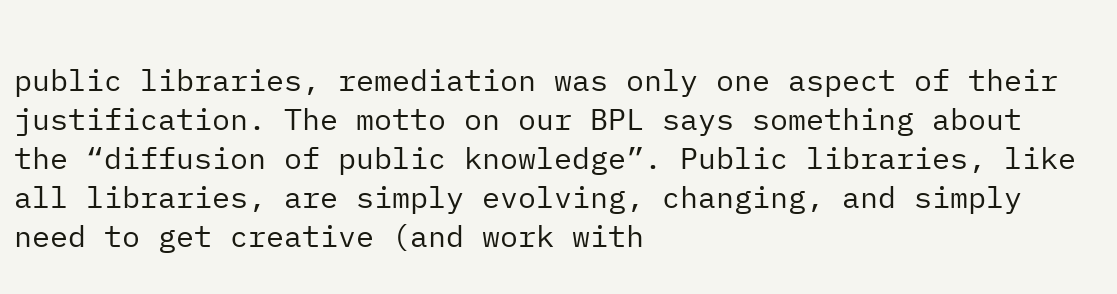public libraries, remediation was only one aspect of their justification. The motto on our BPL says something about the “diffusion of public knowledge”. Public libraries, like all libraries, are simply evolving, changing, and simply need to get creative (and work with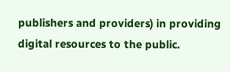publishers and providers) in providing digital resources to the public.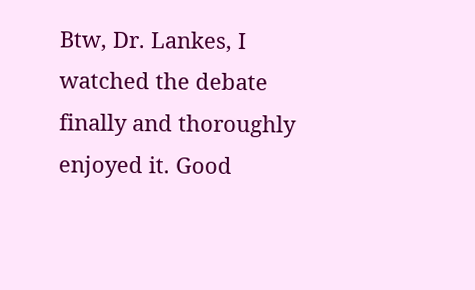Btw, Dr. Lankes, I watched the debate finally and thoroughly enjoyed it. Good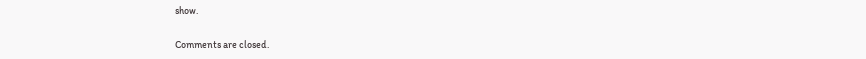show.

Comments are closed.